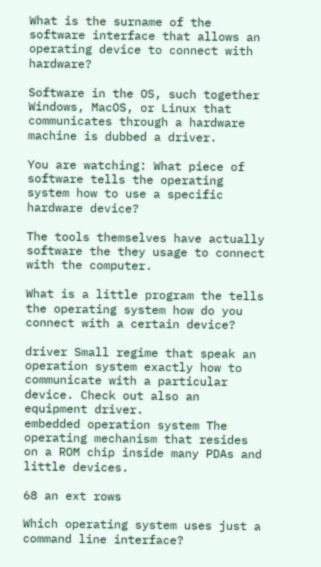What is the surname of the software interface that allows an operating device to connect with hardware?

Software in the OS, such together Windows, MacOS, or Linux that communicates through a hardware machine is dubbed a driver.

You are watching: What piece of software tells the operating system how to use a specific hardware device?

The tools themselves have actually software the they usage to connect with the computer.

What is a little program the tells the operating system how do you connect with a certain device?

driver Small regime that speak an operation system exactly how to communicate with a particular device. Check out also an equipment driver.
embedded operation system The operating mechanism that resides on a ROM chip inside many PDAs and little devices.

68 an ext rows

Which operating system uses just a command line interface?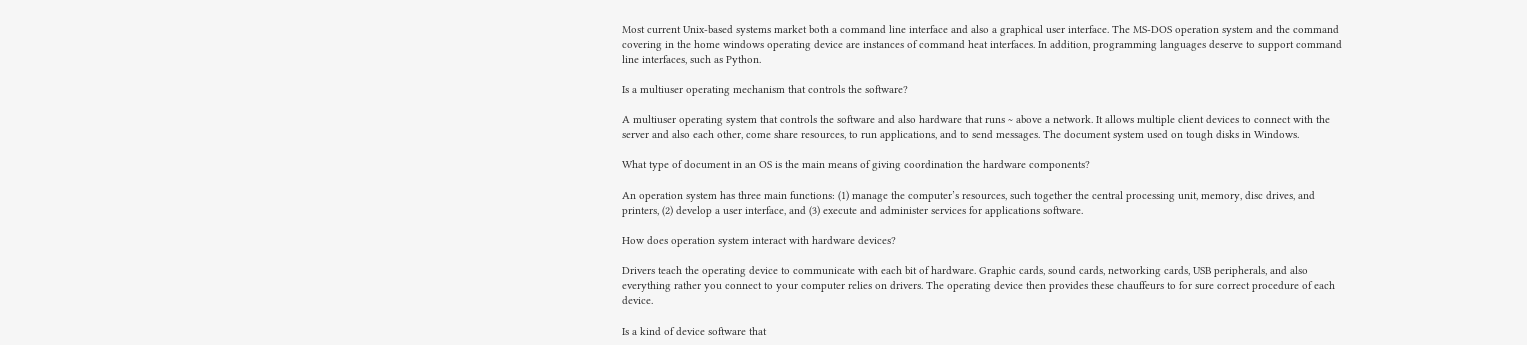Most current Unix-based systems market both a command line interface and also a graphical user interface. The MS-DOS operation system and the command covering in the home windows operating device are instances of command heat interfaces. In addition, programming languages deserve to support command line interfaces, such as Python.

Is a multiuser operating mechanism that controls the software?

A multiuser operating system that controls the software and also hardware that runs ~ above a network. It allows multiple client devices to connect with the server and also each other, come share resources, to run applications, and to send messages. The document system used on tough disks in Windows.

What type of document in an OS is the main means of giving coordination the hardware components?

An operation system has three main functions: (1) manage the computer’s resources, such together the central processing unit, memory, disc drives, and printers, (2) develop a user interface, and (3) execute and administer services for applications software.

How does operation system interact with hardware devices?

Drivers teach the operating device to communicate with each bit of hardware. Graphic cards, sound cards, networking cards, USB peripherals, and also everything rather you connect to your computer relies on drivers. The operating device then provides these chauffeurs to for sure correct procedure of each device.

Is a kind of device software that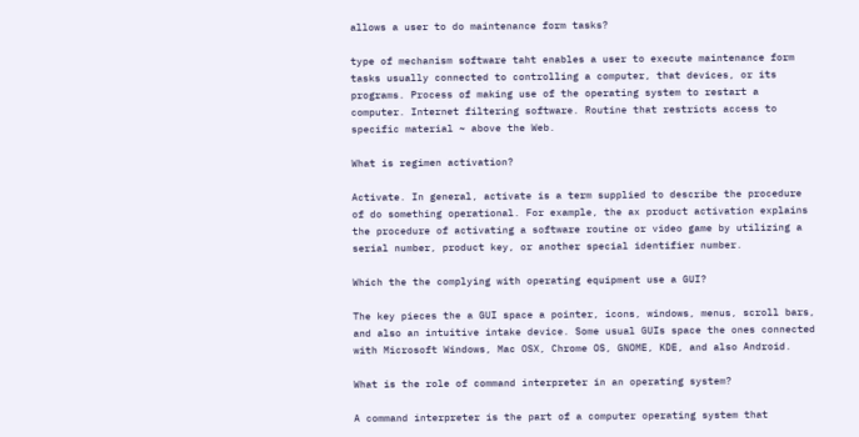allows a user to do maintenance form tasks?

type of mechanism software taht enables a user to execute maintenance form tasks usually connected to controlling a computer, that devices, or its programs. Process of making use of the operating system to restart a computer. Internet filtering software. Routine that restricts access to specific material ~ above the Web.

What is regimen activation?

Activate. In general, activate is a term supplied to describe the procedure of do something operational. For example, the ax product activation explains the procedure of activating a software routine or video game by utilizing a serial number, product key, or another special identifier number.

Which the the complying with operating equipment use a GUI?

The key pieces the a GUI space a pointer, icons, windows, menus, scroll bars, and also an intuitive intake device. Some usual GUIs space the ones connected with Microsoft Windows, Mac OSX, Chrome OS, GNOME, KDE, and also Android.

What is the role of command interpreter in an operating system?

A command interpreter is the part of a computer operating system that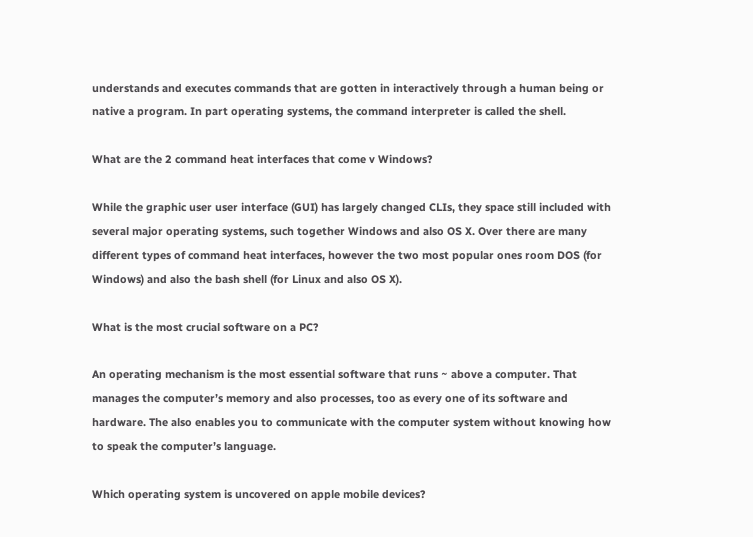understands and executes commands that are gotten in interactively through a human being or native a program. In part operating systems, the command interpreter is called the shell.

What are the 2 command heat interfaces that come v Windows?

While the graphic user user interface (GUI) has largely changed CLIs, they space still included with several major operating systems, such together Windows and also OS X. Over there are many different types of command heat interfaces, however the two most popular ones room DOS (for Windows) and also the bash shell (for Linux and also OS X).

What is the most crucial software on a PC?

An operating mechanism is the most essential software that runs ~ above a computer. That manages the computer’s memory and also processes, too as every one of its software and hardware. The also enables you to communicate with the computer system without knowing how to speak the computer’s language.

Which operating system is uncovered on apple mobile devices?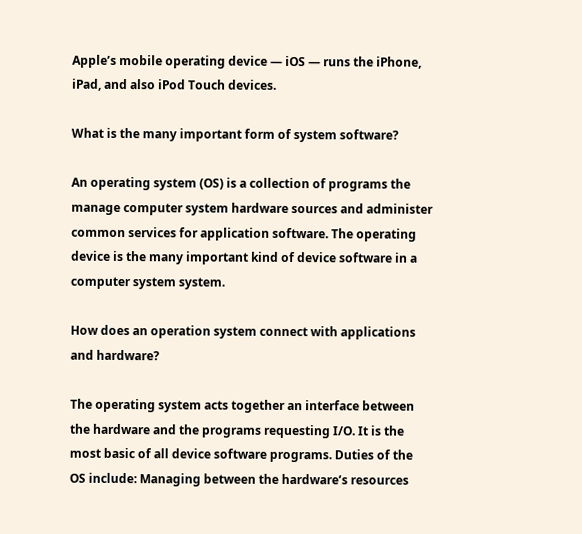Apple’s mobile operating device — iOS — runs the iPhone, iPad, and also iPod Touch devices.

What is the many important form of system software?

An operating system (OS) is a collection of programs the manage computer system hardware sources and administer common services for application software. The operating device is the many important kind of device software in a computer system system.

How does an operation system connect with applications and hardware?

The operating system acts together an interface between the hardware and the programs requesting I/O. It is the most basic of all device software programs. Duties of the OS include: Managing between the hardware’s resources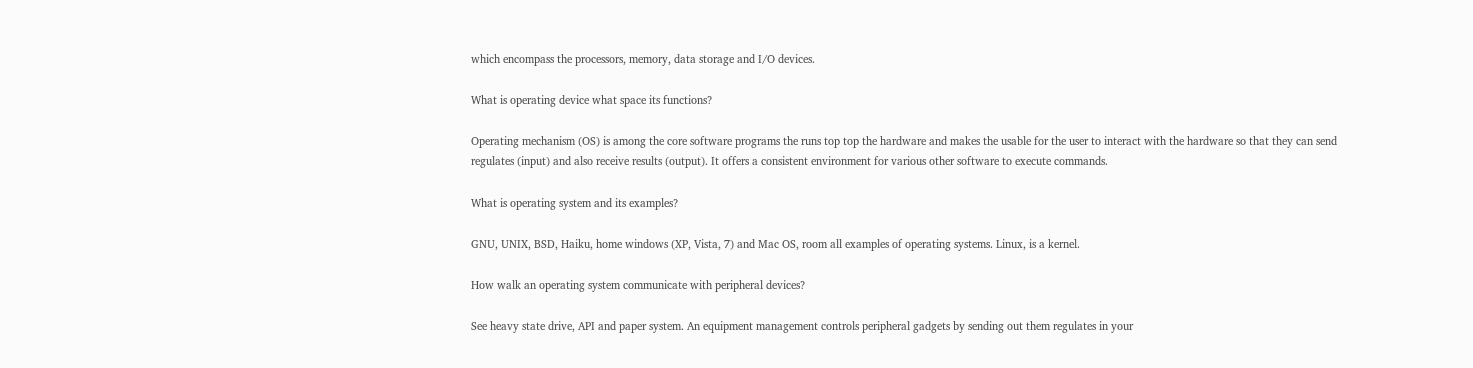which encompass the processors, memory, data storage and I/O devices.

What is operating device what space its functions?

Operating mechanism (OS) is among the core software programs the runs top top the hardware and makes the usable for the user to interact with the hardware so that they can send regulates (input) and also receive results (output). It offers a consistent environment for various other software to execute commands.

What is operating system and its examples?

GNU, UNIX, BSD, Haiku, home windows (XP, Vista, 7) and Mac OS, room all examples of operating systems. Linux, is a kernel.

How walk an operating system communicate with peripheral devices?

See heavy state drive, API and paper system. An equipment management controls peripheral gadgets by sending out them regulates in your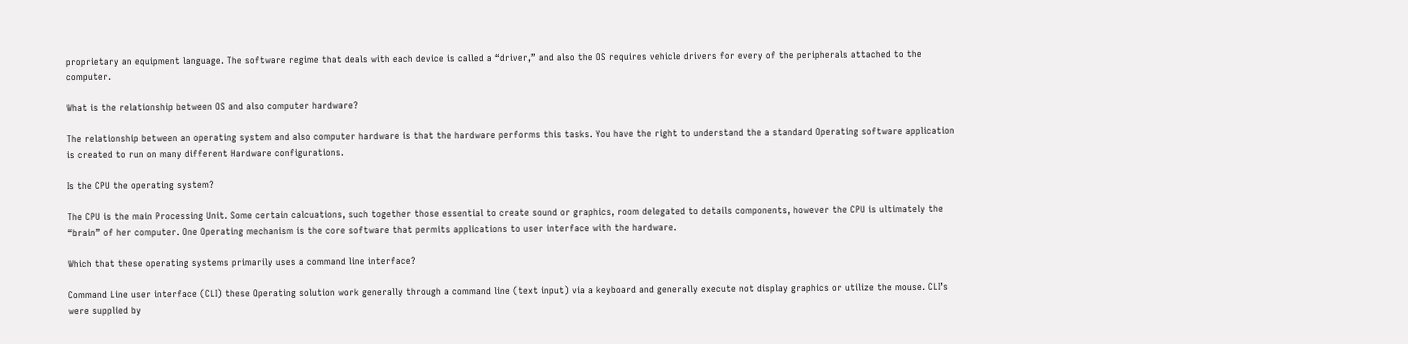proprietary an equipment language. The software regime that deals with each device is called a “driver,” and also the OS requires vehicle drivers for every of the peripherals attached to the computer.

What is the relationship between OS and also computer hardware?

The relationship between an operating system and also computer hardware is that the hardware performs this tasks. You have the right to understand the a standard Operating software application is created to run on many different Hardware configurations.

Is the CPU the operating system?

The CPU is the main Processing Unit. Some certain calcuations, such together those essential to create sound or graphics, room delegated to details components, however the CPU is ultimately the “brain” of her computer. One Operating mechanism is the core software that permits applications to user interface with the hardware.

Which that these operating systems primarily uses a command line interface?

Command Line user interface (CLI) these Operating solution work generally through a command line (text input) via a keyboard and generally execute not display graphics or utilize the mouse. CLI’s were supplied by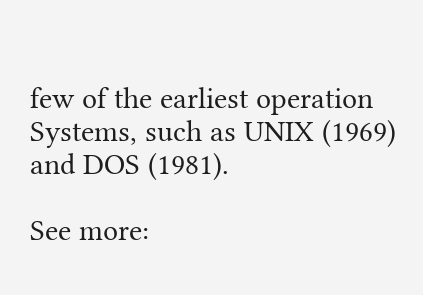few of the earliest operation Systems, such as UNIX (1969) and DOS (1981).

See more: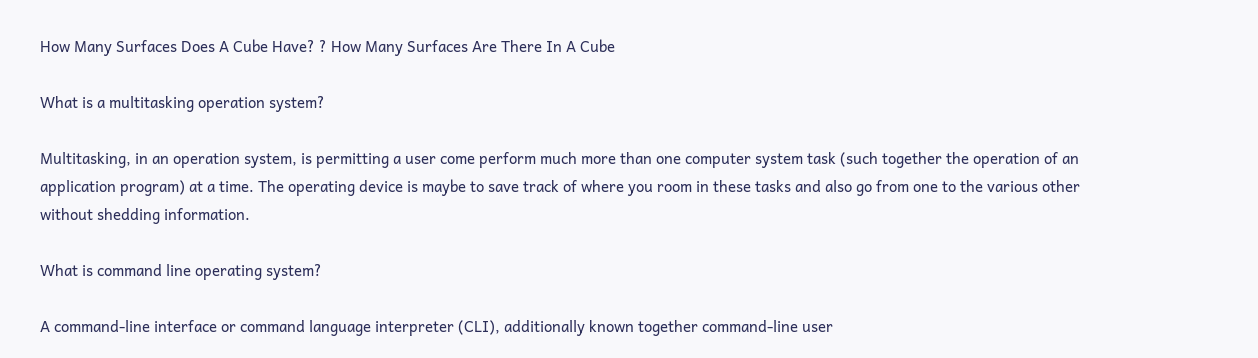How Many Surfaces Does A Cube Have? ? How Many Surfaces Are There In A Cube

What is a multitasking operation system?

Multitasking, in an operation system, is permitting a user come perform much more than one computer system task (such together the operation of an application program) at a time. The operating device is maybe to save track of where you room in these tasks and also go from one to the various other without shedding information.

What is command line operating system?

A command-line interface or command language interpreter (CLI), additionally known together command-line user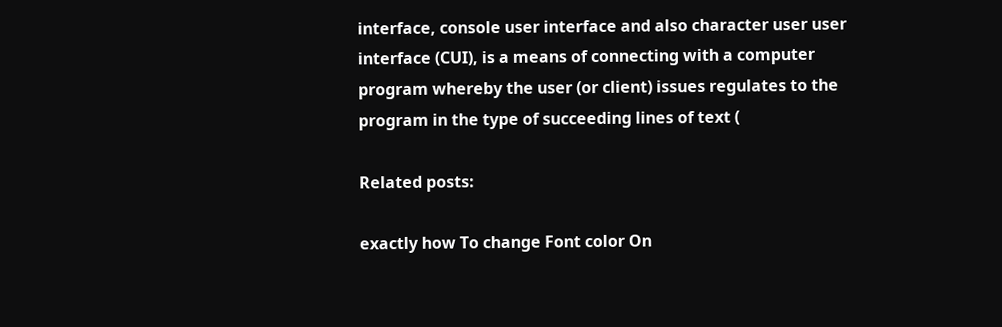interface, console user interface and also character user user interface (CUI), is a means of connecting with a computer program whereby the user (or client) issues regulates to the program in the type of succeeding lines of text (

Related posts:

exactly how To change Font color On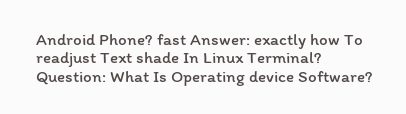Android Phone? fast Answer: exactly how To readjust Text shade In Linux Terminal? Question: What Is Operating device Software?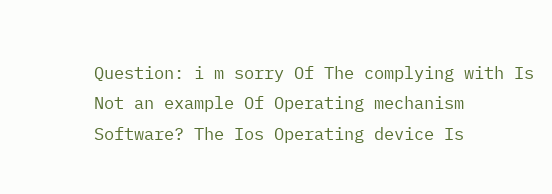Question: i m sorry Of The complying with Is Not an example Of Operating mechanism Software? The Ios Operating device Is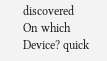discovered On which Device? quick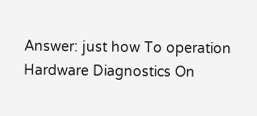Answer: just how To operation Hardware Diagnostics On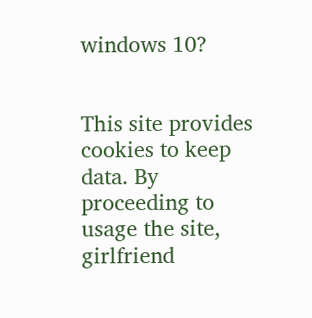windows 10?


This site provides cookies to keep data. By proceeding to usage the site, girlfriend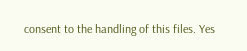consent to the handling of this files. Yes